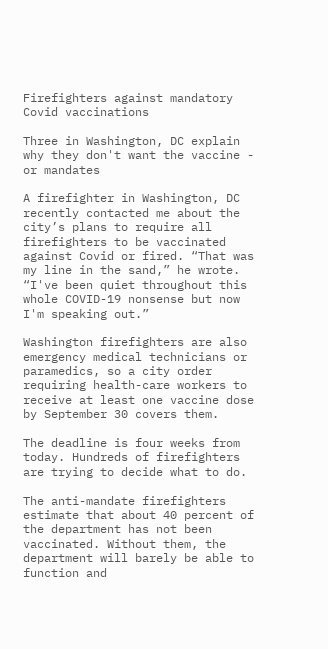Firefighters against mandatory Covid vaccinations

Three in Washington, DC explain why they don't want the vaccine - or mandates

A firefighter in Washington, DC recently contacted me about the city’s plans to require all firefighters to be vaccinated against Covid or fired. “That was my line in the sand,” he wrote. “I've been quiet throughout this whole COVID-19 nonsense but now I'm speaking out.”

Washington firefighters are also emergency medical technicians or paramedics, so a city order requiring health-care workers to receive at least one vaccine dose by September 30 covers them.

The deadline is four weeks from today. Hundreds of firefighters are trying to decide what to do.

The anti-mandate firefighters estimate that about 40 percent of the department has not been vaccinated. Without them, the department will barely be able to function and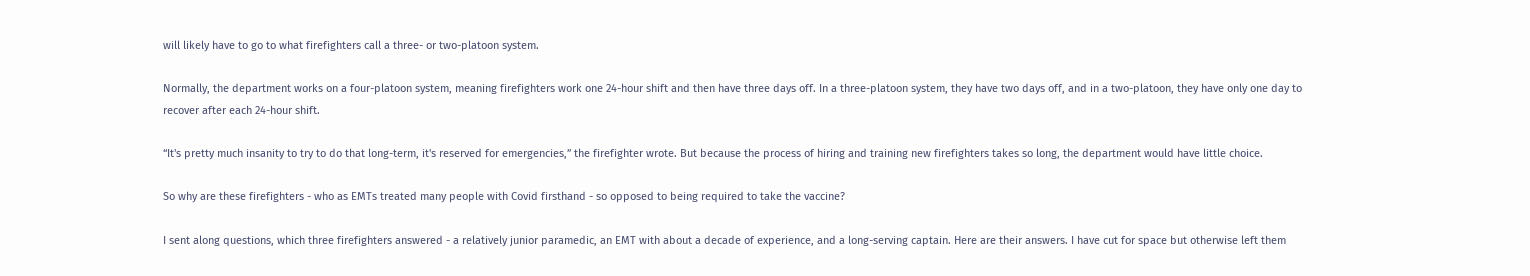will likely have to go to what firefighters call a three- or two-platoon system.

Normally, the department works on a four-platoon system, meaning firefighters work one 24-hour shift and then have three days off. In a three-platoon system, they have two days off, and in a two-platoon, they have only one day to recover after each 24-hour shift.

“It's pretty much insanity to try to do that long-term, it's reserved for emergencies,” the firefighter wrote. But because the process of hiring and training new firefighters takes so long, the department would have little choice.

So why are these firefighters - who as EMTs treated many people with Covid firsthand - so opposed to being required to take the vaccine?

I sent along questions, which three firefighters answered - a relatively junior paramedic, an EMT with about a decade of experience, and a long-serving captain. Here are their answers. I have cut for space but otherwise left them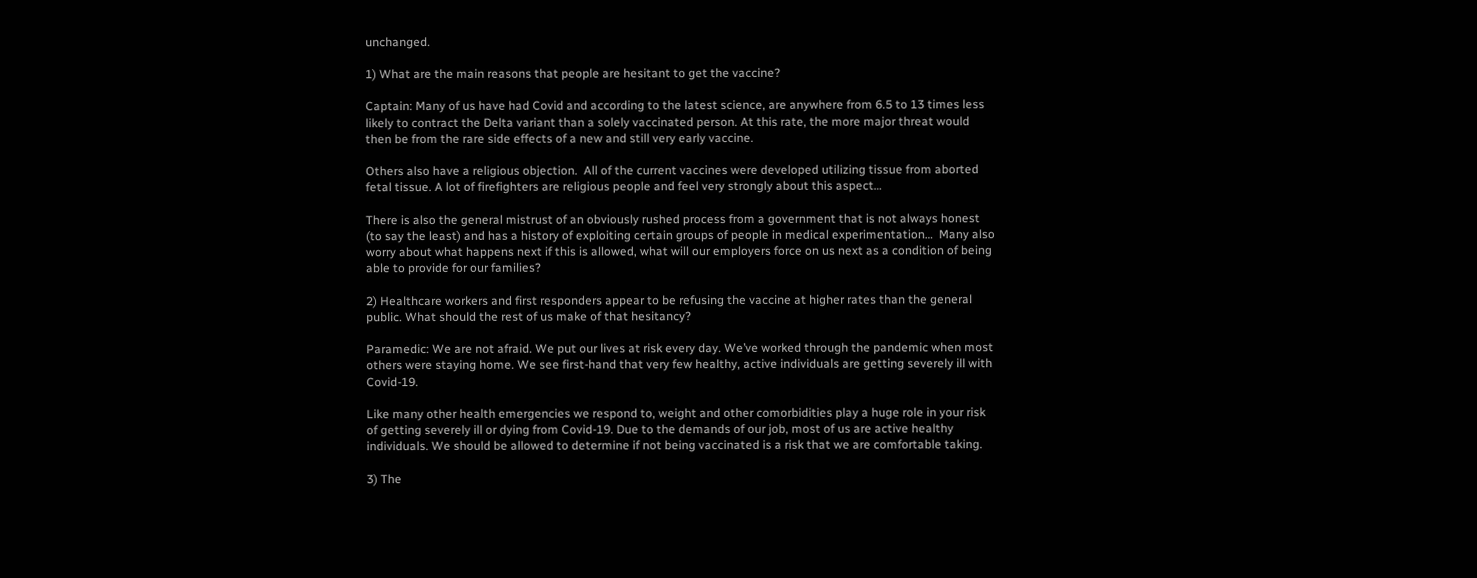unchanged.

1) What are the main reasons that people are hesitant to get the vaccine?

Captain: Many of us have had Covid and according to the latest science, are anywhere from 6.5 to 13 times less likely to contract the Delta variant than a solely vaccinated person. At this rate, the more major threat would then be from the rare side effects of a new and still very early vaccine.

Others also have a religious objection.  All of the current vaccines were developed utilizing tissue from aborted fetal tissue. A lot of firefighters are religious people and feel very strongly about this aspect…

There is also the general mistrust of an obviously rushed process from a government that is not always honest (to say the least) and has a history of exploiting certain groups of people in medical experimentation…  Many also worry about what happens next if this is allowed, what will our employers force on us next as a condition of being able to provide for our families?

2) Healthcare workers and first responders appear to be refusing the vaccine at higher rates than the general public. What should the rest of us make of that hesitancy?

Paramedic: We are not afraid. We put our lives at risk every day. We’ve worked through the pandemic when most others were staying home. We see first-hand that very few healthy, active individuals are getting severely ill with Covid-19.

Like many other health emergencies we respond to, weight and other comorbidities play a huge role in your risk of getting severely ill or dying from Covid-19. Due to the demands of our job, most of us are active healthy individuals. We should be allowed to determine if not being vaccinated is a risk that we are comfortable taking.

3) The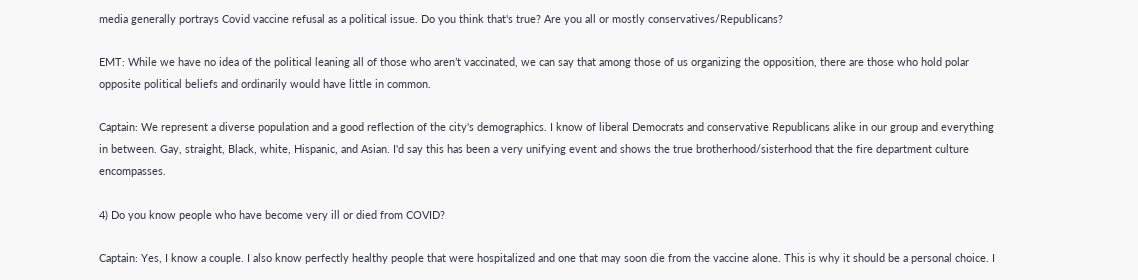media generally portrays Covid vaccine refusal as a political issue. Do you think that's true? Are you all or mostly conservatives/Republicans?

EMT: While we have no idea of the political leaning all of those who aren’t vaccinated, we can say that among those of us organizing the opposition, there are those who hold polar opposite political beliefs and ordinarily would have little in common.

Captain: We represent a diverse population and a good reflection of the city's demographics. I know of liberal Democrats and conservative Republicans alike in our group and everything in between. Gay, straight, Black, white, Hispanic, and Asian. I'd say this has been a very unifying event and shows the true brotherhood/sisterhood that the fire department culture encompasses.

4) Do you know people who have become very ill or died from COVID?

Captain: Yes, I know a couple. I also know perfectly healthy people that were hospitalized and one that may soon die from the vaccine alone. This is why it should be a personal choice. I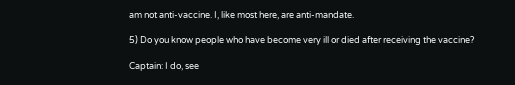am not anti-vaccine. I, like most here, are anti-mandate.

5) Do you know people who have become very ill or died after receiving the vaccine?

Captain: I do, see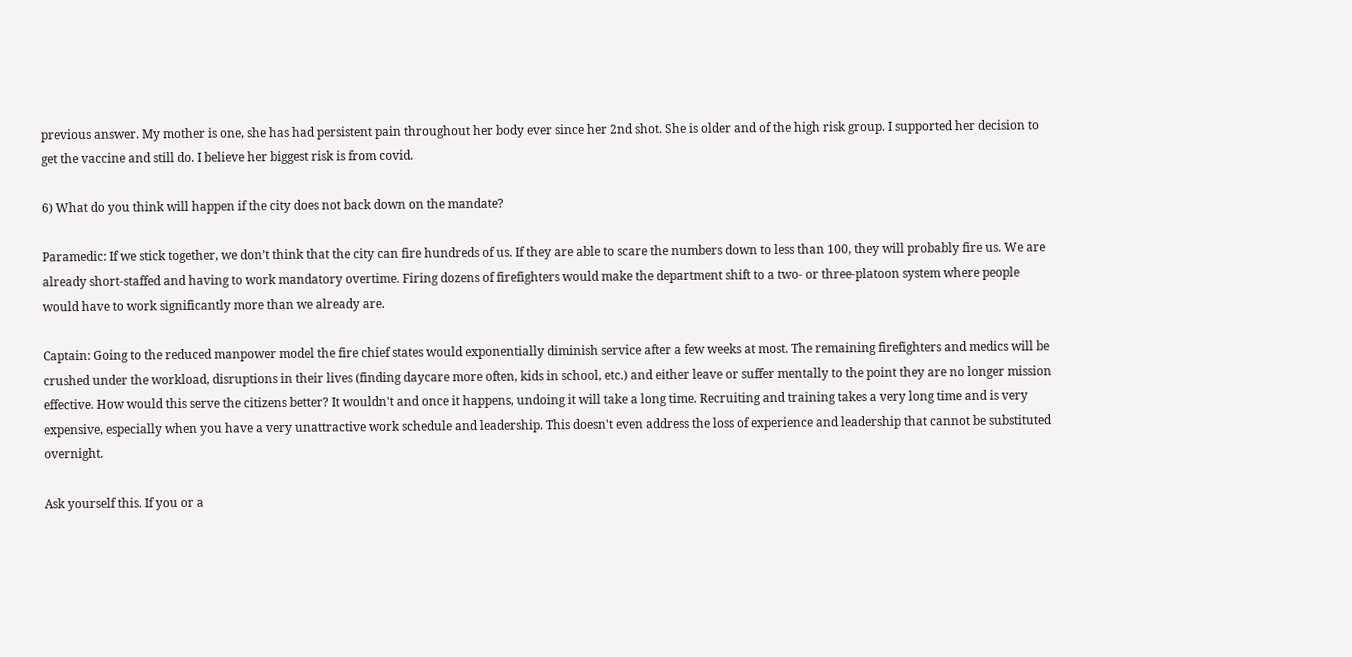previous answer. My mother is one, she has had persistent pain throughout her body ever since her 2nd shot. She is older and of the high risk group. I supported her decision to get the vaccine and still do. I believe her biggest risk is from covid.

6) What do you think will happen if the city does not back down on the mandate?

Paramedic: If we stick together, we don’t think that the city can fire hundreds of us. If they are able to scare the numbers down to less than 100, they will probably fire us. We are already short-staffed and having to work mandatory overtime. Firing dozens of firefighters would make the department shift to a two- or three-platoon system where people would have to work significantly more than we already are.

Captain: Going to the reduced manpower model the fire chief states would exponentially diminish service after a few weeks at most. The remaining firefighters and medics will be crushed under the workload, disruptions in their lives (finding daycare more often, kids in school, etc.) and either leave or suffer mentally to the point they are no longer mission effective. How would this serve the citizens better? It wouldn't and once it happens, undoing it will take a long time. Recruiting and training takes a very long time and is very expensive, especially when you have a very unattractive work schedule and leadership. This doesn't even address the loss of experience and leadership that cannot be substituted overnight.

Ask yourself this. If you or a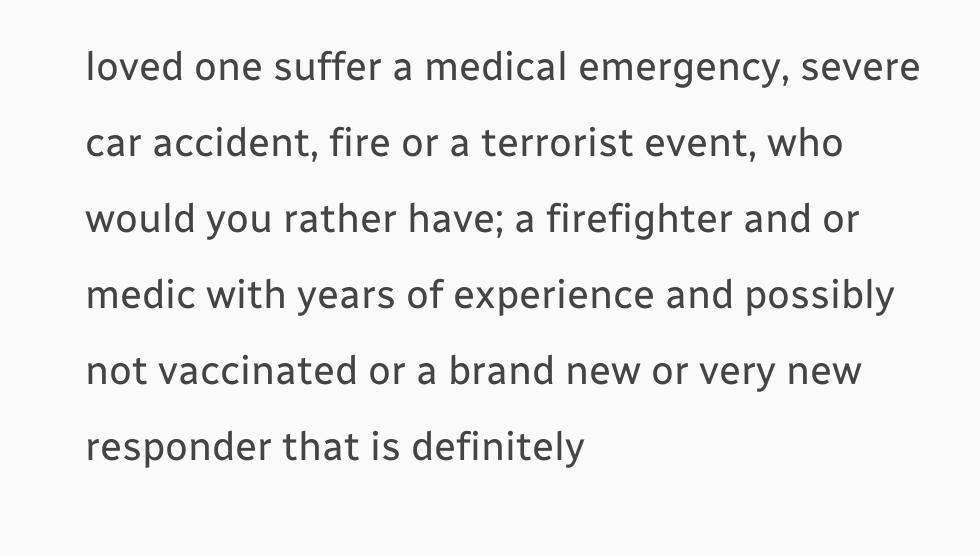loved one suffer a medical emergency, severe car accident, fire or a terrorist event, who would you rather have; a firefighter and or medic with years of experience and possibly not vaccinated or a brand new or very new responder that is definitely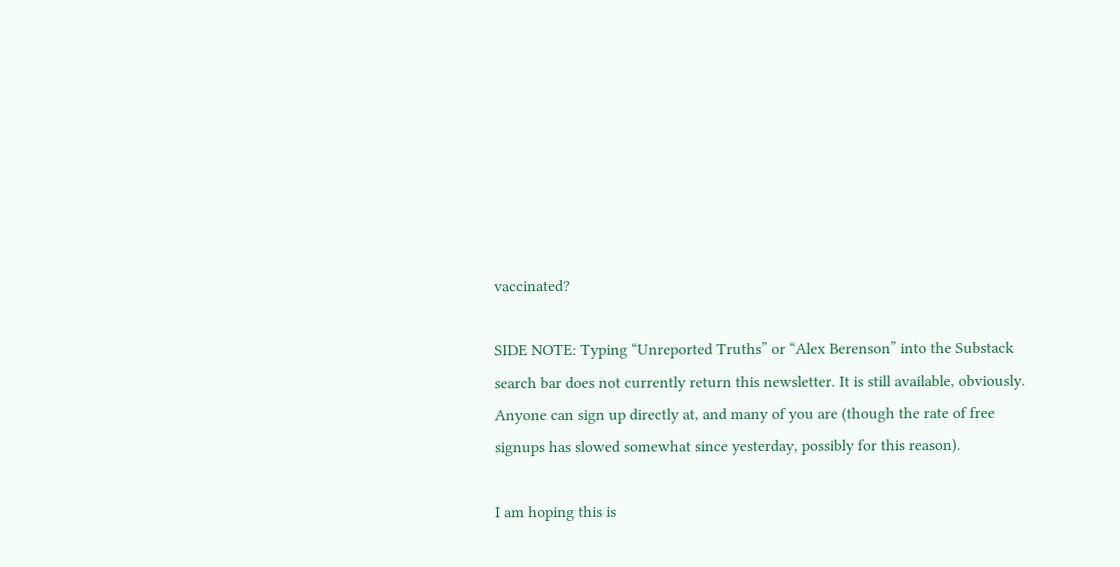vaccinated?

SIDE NOTE: Typing “Unreported Truths” or “Alex Berenson” into the Substack search bar does not currently return this newsletter. It is still available, obviously. Anyone can sign up directly at, and many of you are (though the rate of free signups has slowed somewhat since yesterday, possibly for this reason).

I am hoping this is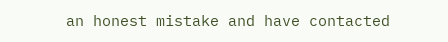an honest mistake and have contacted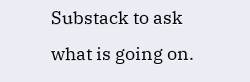Substack to ask what is going on.